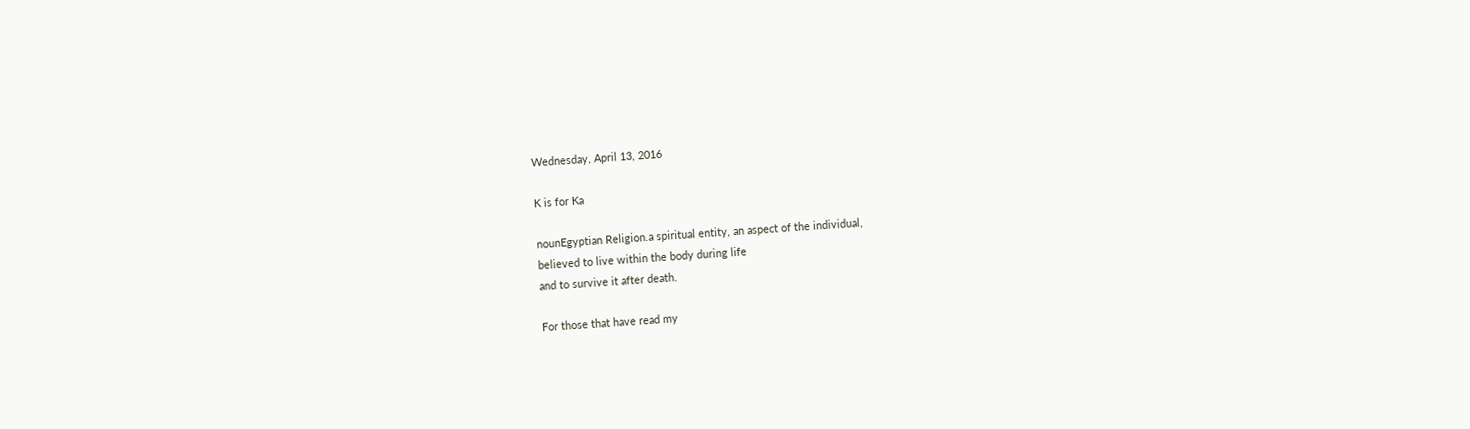Wednesday, April 13, 2016

K is for Ka

nounEgyptian Religion.a spiritual entity, an aspect of the individual,
believed to live within the body during life
and to survive it after death.

For those that have read my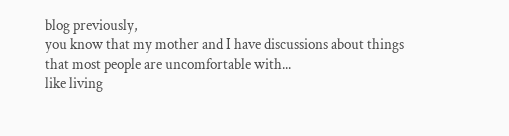blog previously,
you know that my mother and I have discussions about things
that most people are uncomfortable with...
like living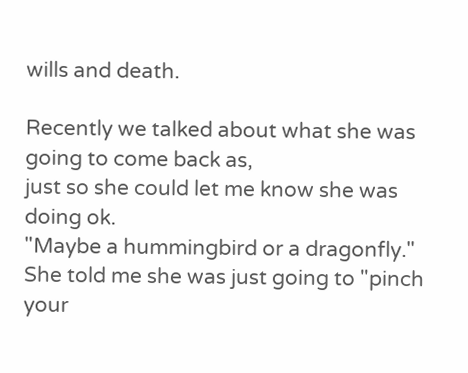wills and death.

Recently we talked about what she was going to come back as,
just so she could let me know she was doing ok.
"Maybe a hummingbird or a dragonfly."
She told me she was just going to "pinch your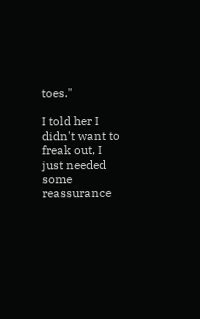toes."

I told her I didn't want to freak out, I just needed some reassurance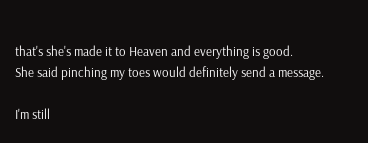that's she's made it to Heaven and everything is good.
She said pinching my toes would definitely send a message.

I'm still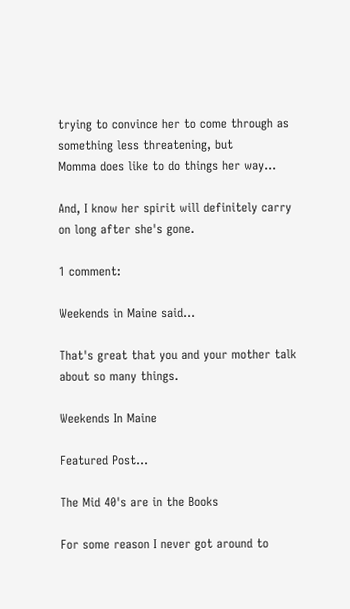trying to convince her to come through as
something less threatening, but
Momma does like to do things her way...

And, I know her spirit will definitely carry on long after she's gone.

1 comment:

Weekends in Maine said...

That's great that you and your mother talk about so many things.

Weekends In Maine

Featured Post...

The Mid 40's are in the Books

For some reason I never got around to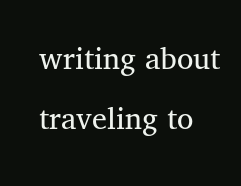writing about traveling to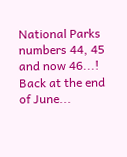National Parks numbers 44, 45 and now 46...! Back at the end of June...